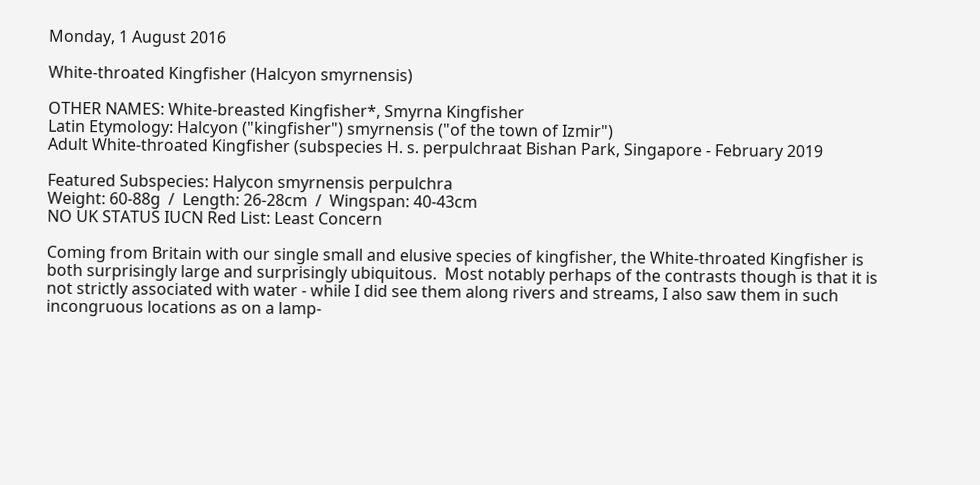Monday, 1 August 2016

White-throated Kingfisher (Halcyon smyrnensis)

OTHER NAMES: White-breasted Kingfisher*, Smyrna Kingfisher
Latin Etymology: Halcyon ("kingfisher") smyrnensis ("of the town of Izmir")
Adult White-throated Kingfisher (subspecies H. s. perpulchraat Bishan Park, Singapore - February 2019

Featured Subspecies: Halycon smyrnensis perpulchra
Weight: 60-88g  /  Length: 26-28cm  /  Wingspan: 40-43cm
NO UK STATUS IUCN Red List: Least Concern

Coming from Britain with our single small and elusive species of kingfisher, the White-throated Kingfisher is both surprisingly large and surprisingly ubiquitous.  Most notably perhaps of the contrasts though is that it is not strictly associated with water - while I did see them along rivers and streams, I also saw them in such incongruous locations as on a lamp-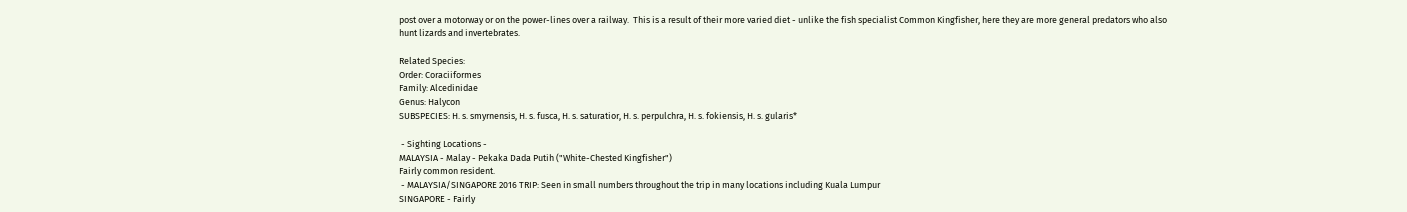post over a motorway or on the power-lines over a railway.  This is a result of their more varied diet - unlike the fish specialist Common Kingfisher, here they are more general predators who also hunt lizards and invertebrates.

Related Species:
Order: Coraciiformes
Family: Alcedinidae
Genus: Halycon
SUBSPECIES: H. s. smyrnensis, H. s. fusca, H. s. saturatior, H. s. perpulchra, H. s. fokiensis, H. s. gularis*

 - Sighting Locations -
MALAYSIA - Malay - Pekaka Dada Putih ("White-Chested Kingfisher")
Fairly common resident.
 - MALAYSIA/SINGAPORE 2016 TRIP: Seen in small numbers throughout the trip in many locations including Kuala Lumpur
SINGAPORE - Fairly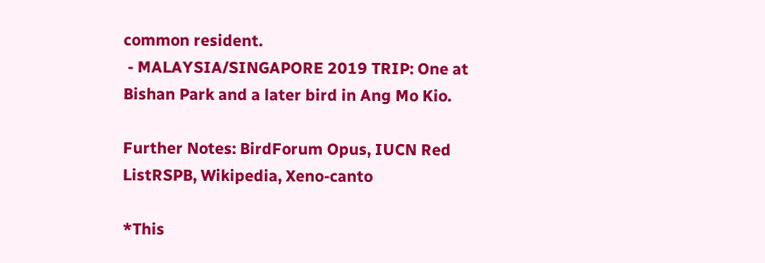common resident.
 - MALAYSIA/SINGAPORE 2019 TRIP: One at Bishan Park and a later bird in Ang Mo Kio.

Further Notes: BirdForum Opus, IUCN Red ListRSPB, Wikipedia, Xeno-canto

*This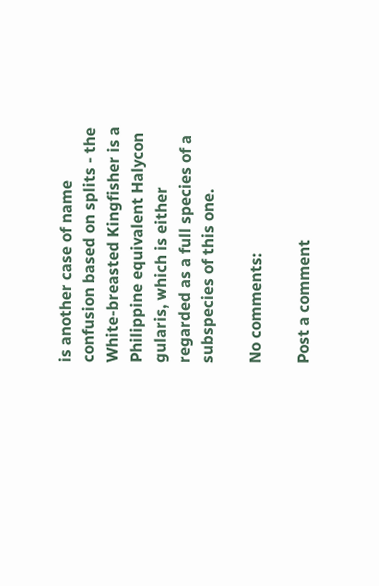is another case of name confusion based on splits - the White-breasted Kingfisher is a Philippine equivalent Halycon gularis, which is either regarded as a full species of a subspecies of this one.

No comments:

Post a comment